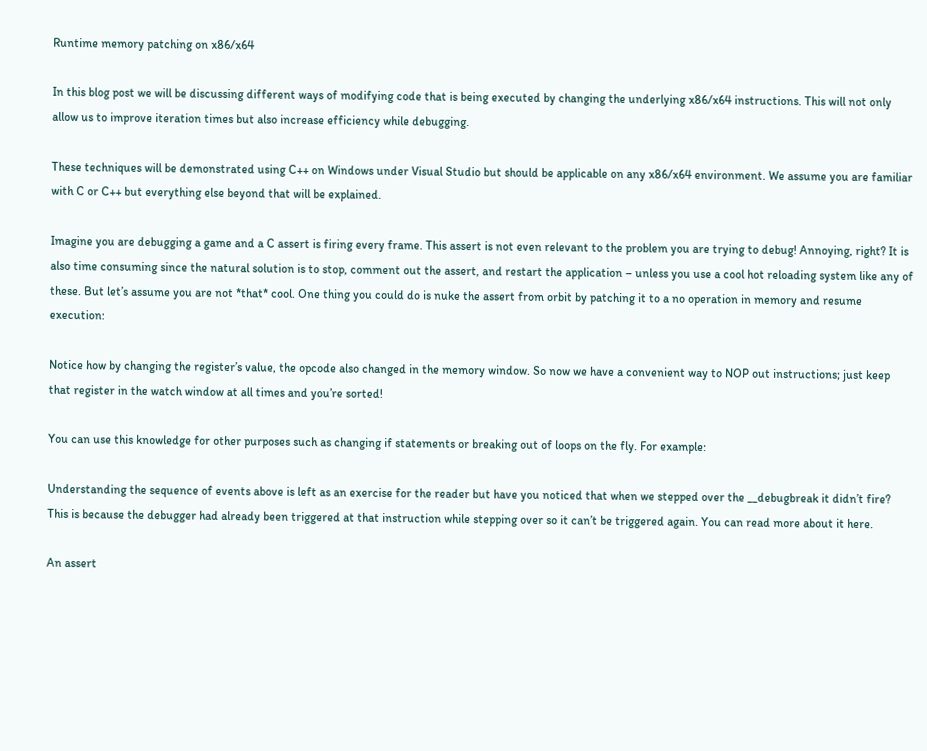Runtime memory patching on x86/x64

In this blog post we will be discussing different ways of modifying code that is being executed by changing the underlying x86/x64 instructions. This will not only allow us to improve iteration times but also increase efficiency while debugging.

These techniques will be demonstrated using C++ on Windows under Visual Studio but should be applicable on any x86/x64 environment. We assume you are familiar with C or C++ but everything else beyond that will be explained.

Imagine you are debugging a game and a C assert is firing every frame. This assert is not even relevant to the problem you are trying to debug! Annoying, right? It is also time consuming since the natural solution is to stop, comment out the assert, and restart the application – unless you use a cool hot reloading system like any of these. But let’s assume you are not *that* cool. One thing you could do is nuke the assert from orbit by patching it to a no operation in memory and resume execution:

Notice how by changing the register’s value, the opcode also changed in the memory window. So now we have a convenient way to NOP out instructions; just keep that register in the watch window at all times and you’re sorted!

You can use this knowledge for other purposes such as changing if statements or breaking out of loops on the fly. For example:

Understanding the sequence of events above is left as an exercise for the reader but have you noticed that when we stepped over the __debugbreak it didn’t fire? This is because the debugger had already been triggered at that instruction while stepping over so it can’t be triggered again. You can read more about it here.

An assert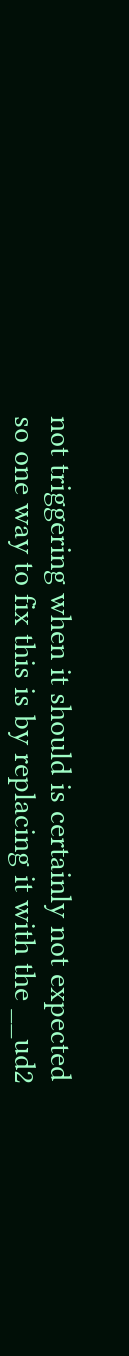not triggering when it should is certainly not expected so one way to fix this is by replacing it with the __ud2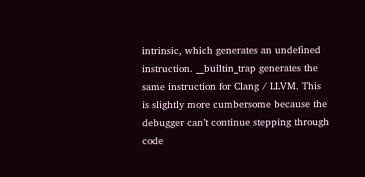intrinsic, which generates an undefined instruction. __builtin_trap generates the same instruction for Clang / LLVM. This is slightly more cumbersome because the debugger can’t continue stepping through code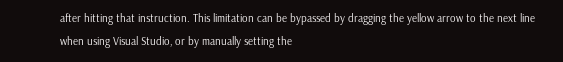after hitting that instruction. This limitation can be bypassed by dragging the yellow arrow to the next line when using Visual Studio, or by manually setting the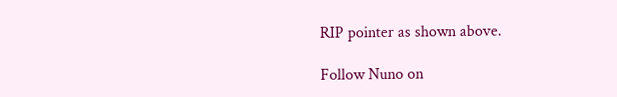RIP pointer as shown above.

Follow Nuno on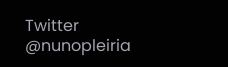Twitter @nunopleiria